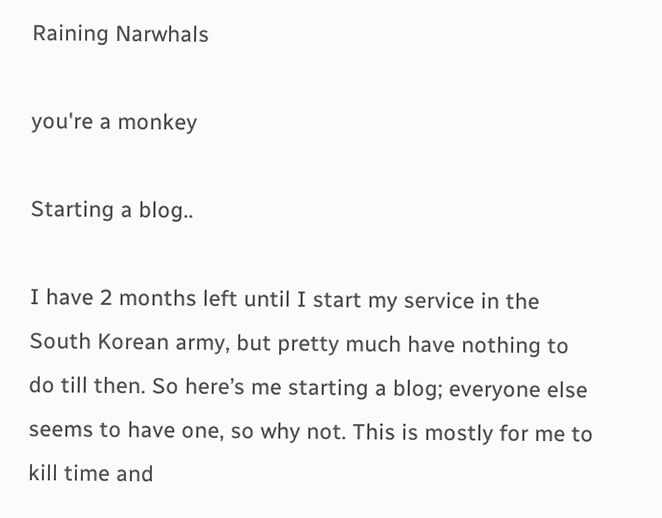Raining Narwhals

you're a monkey

Starting a blog..

I have 2 months left until I start my service in the South Korean army, but pretty much have nothing to do till then. So here’s me starting a blog; everyone else seems to have one, so why not. This is mostly for me to kill time and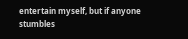entertain myself, but if anyone stumbles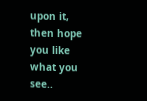upon it, then hope you like what you see..